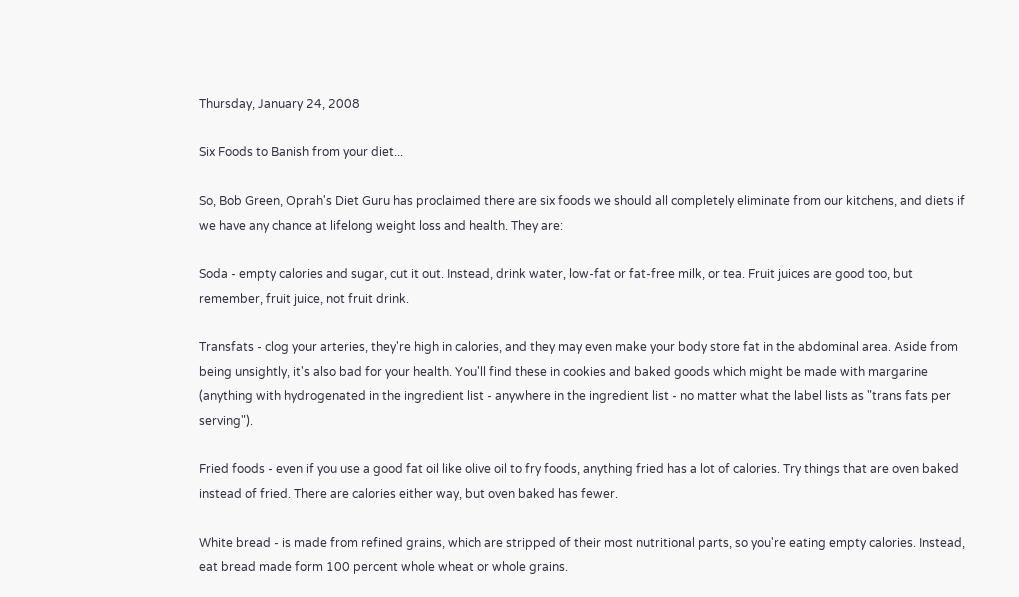Thursday, January 24, 2008

Six Foods to Banish from your diet...

So, Bob Green, Oprah's Diet Guru has proclaimed there are six foods we should all completely eliminate from our kitchens, and diets if we have any chance at lifelong weight loss and health. They are:

Soda - empty calories and sugar, cut it out. Instead, drink water, low-fat or fat-free milk, or tea. Fruit juices are good too, but remember, fruit juice, not fruit drink.

Transfats - clog your arteries, they're high in calories, and they may even make your body store fat in the abdominal area. Aside from being unsightly, it's also bad for your health. You'll find these in cookies and baked goods which might be made with margarine (anything with hydrogenated in the ingredient list - anywhere in the ingredient list - no matter what the label lists as "trans fats per serving").

Fried foods - even if you use a good fat oil like olive oil to fry foods, anything fried has a lot of calories. Try things that are oven baked instead of fried. There are calories either way, but oven baked has fewer.

White bread - is made from refined grains, which are stripped of their most nutritional parts, so you're eating empty calories. Instead, eat bread made form 100 percent whole wheat or whole grains.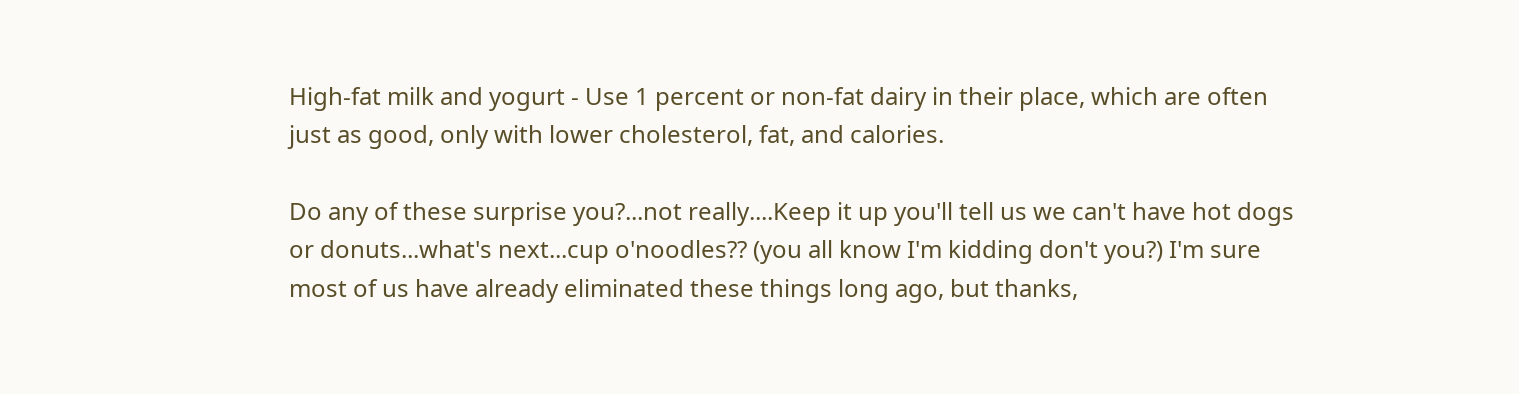High-fat milk and yogurt - Use 1 percent or non-fat dairy in their place, which are often just as good, only with lower cholesterol, fat, and calories.

Do any of these surprise you?...not really....Keep it up you'll tell us we can't have hot dogs or donuts...what's next...cup o'noodles?? (you all know I'm kidding don't you?) I'm sure most of us have already eliminated these things long ago, but thanks,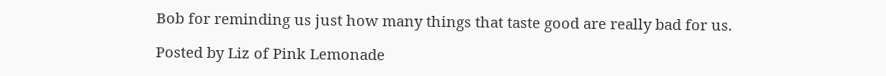Bob for reminding us just how many things that taste good are really bad for us.

Posted by Liz of Pink Lemonade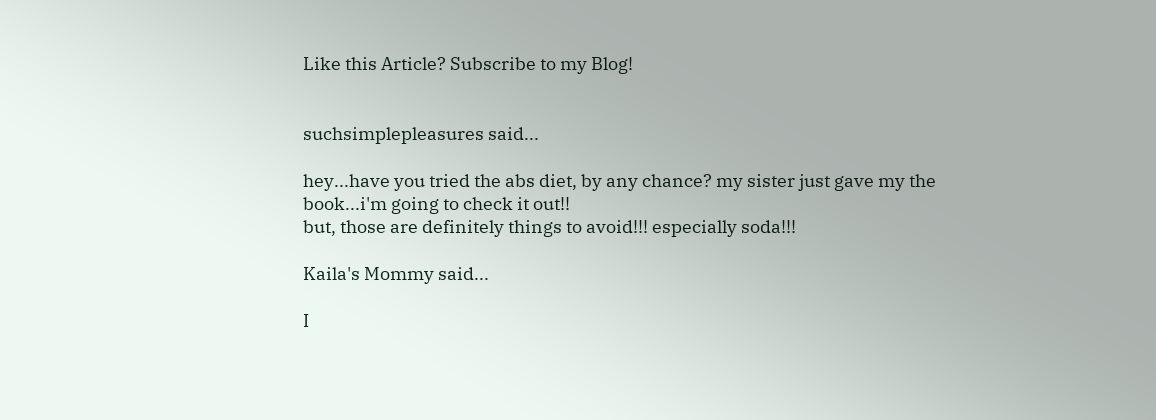Like this Article? Subscribe to my Blog!


suchsimplepleasures said...

hey...have you tried the abs diet, by any chance? my sister just gave my the book...i'm going to check it out!!
but, those are definitely things to avoid!!! especially soda!!!

Kaila's Mommy said...

I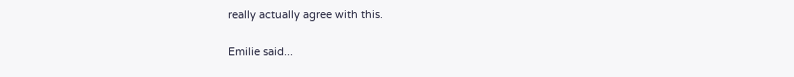really actually agree with this.

Emilie said...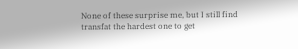None of these surprise me, but I still find transfat the hardest one to get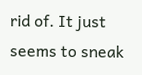rid of. It just seems to sneak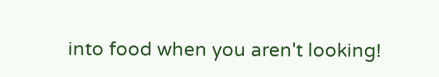into food when you aren't looking!